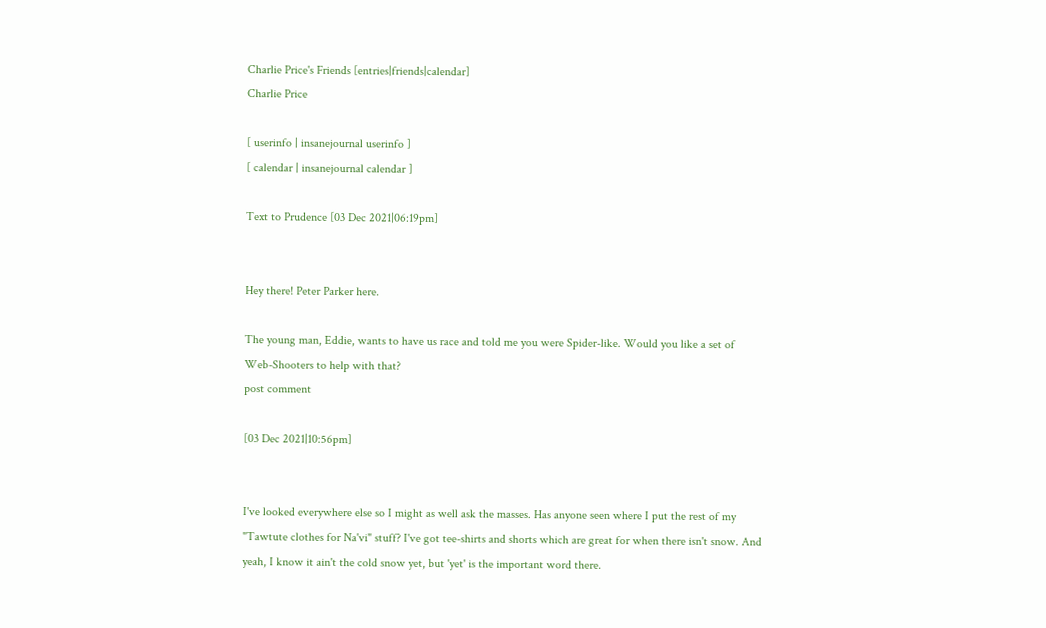Charlie Price's Friends [entries|friends|calendar]
Charlie Price

[ userinfo | insanejournal userinfo ]
[ calendar | insanejournal calendar ]

Text to Prudence [03 Dec 2021|06:19pm]


Hey there! Peter Parker here.

The young man, Eddie, wants to have us race and told me you were Spider-like. Would you like a set of Web-Shooters to help with that?
post comment

[03 Dec 2021|10:56pm]


I've looked everywhere else so I might as well ask the masses. Has anyone seen where I put the rest of my "Tawtute clothes for Na'vi" stuff? I've got tee-shirts and shorts which are great for when there isn't snow. And yeah, I know it ain't the cold snow yet, but 'yet' is the important word there.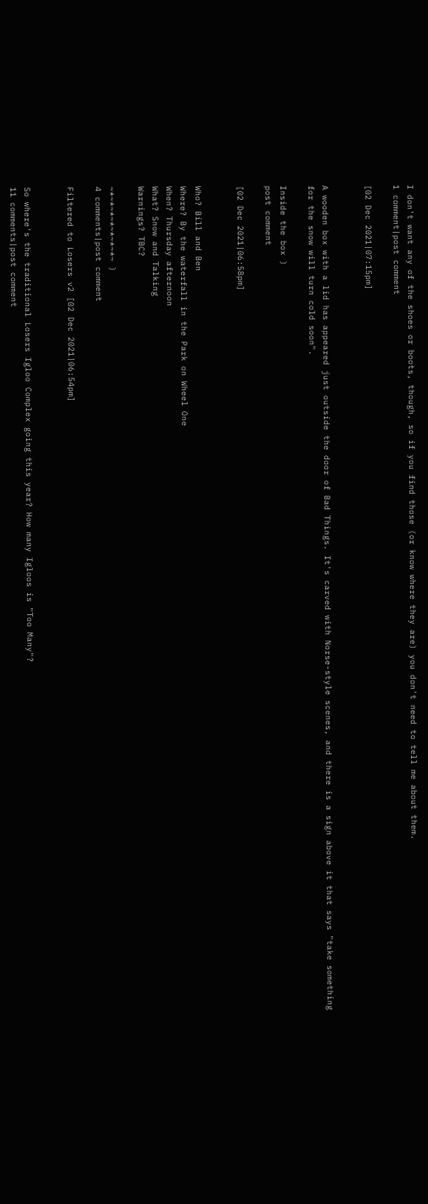I don't want any of the shoes or boots, though, so if you find those (or know where they are) you don't need to tell me about them.
1 comment|post comment

[02 Dec 2021|07:15pm]


A wooden box with a lid has appeared just outside the door of Bad Things. It's carved with Norse-style scenes, and there is a sign above it that says "take something for the snow will turn cold soon".

Inside the box )
post comment

[02 Dec 2021|06:58pm]


Who? Bill and Ben
Where? By the waterfall in the Park on Wheel One
When? Thursday afternoon
What? Snow and Talking
Warnings? TBC?

~*~*~*~*~*~*~*~ )
4 comments|post comment

Filtered to Losers v2 [02 Dec 2021|06:54pm]


So where's the traditional Losers Igloo Complex going this year? How many Igloos is "Too Many"?
11 comments|post comment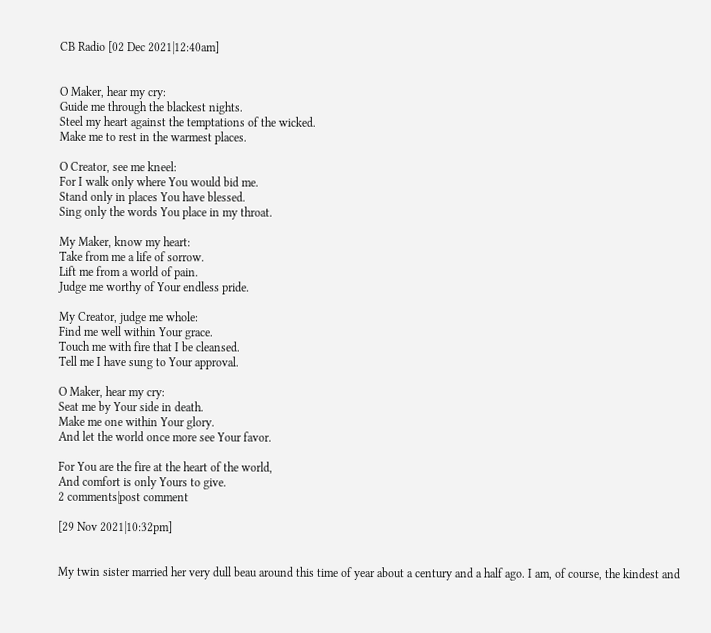CB Radio [02 Dec 2021|12:40am]


O Maker, hear my cry:
Guide me through the blackest nights.
Steel my heart against the temptations of the wicked.
Make me to rest in the warmest places.

O Creator, see me kneel:
For I walk only where You would bid me.
Stand only in places You have blessed.
Sing only the words You place in my throat.

My Maker, know my heart:
Take from me a life of sorrow.
Lift me from a world of pain.
Judge me worthy of Your endless pride.

My Creator, judge me whole:
Find me well within Your grace.
Touch me with fire that I be cleansed.
Tell me I have sung to Your approval.

O Maker, hear my cry:
Seat me by Your side in death.
Make me one within Your glory.
And let the world once more see Your favor.

For You are the fire at the heart of the world,
And comfort is only Yours to give.
2 comments|post comment

[29 Nov 2021|10:32pm]


My twin sister married her very dull beau around this time of year about a century and a half ago. I am, of course, the kindest and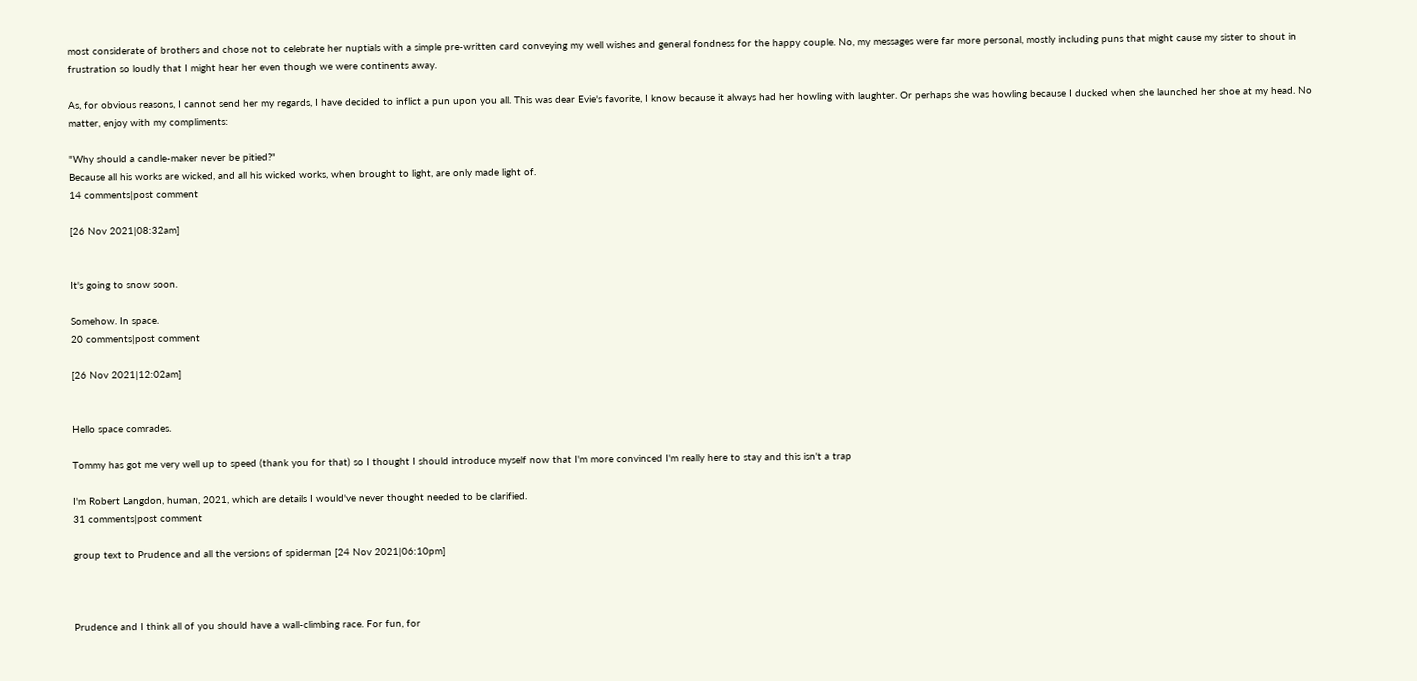most considerate of brothers and chose not to celebrate her nuptials with a simple pre-written card conveying my well wishes and general fondness for the happy couple. No, my messages were far more personal, mostly including puns that might cause my sister to shout in frustration so loudly that I might hear her even though we were continents away.

As, for obvious reasons, I cannot send her my regards, I have decided to inflict a pun upon you all. This was dear Evie's favorite, I know because it always had her howling with laughter. Or perhaps she was howling because I ducked when she launched her shoe at my head. No matter, enjoy with my compliments:

"Why should a candle-maker never be pitied?"
Because all his works are wicked, and all his wicked works, when brought to light, are only made light of.
14 comments|post comment

[26 Nov 2021|08:32am]


It's going to snow soon.

Somehow. In space.
20 comments|post comment

[26 Nov 2021|12:02am]


Hello space comrades.

Tommy has got me very well up to speed (thank you for that) so I thought I should introduce myself now that I'm more convinced I'm really here to stay and this isn't a trap

I'm Robert Langdon, human, 2021, which are details I would've never thought needed to be clarified.
31 comments|post comment

group text to Prudence and all the versions of spiderman [24 Nov 2021|06:10pm]



Prudence and I think all of you should have a wall-climbing race. For fun, for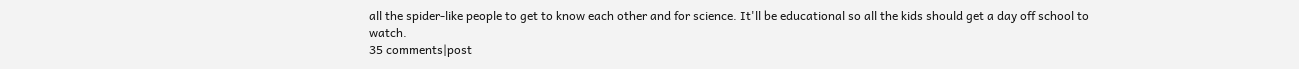all the spider-like people to get to know each other and for science. It'll be educational so all the kids should get a day off school to watch.
35 comments|post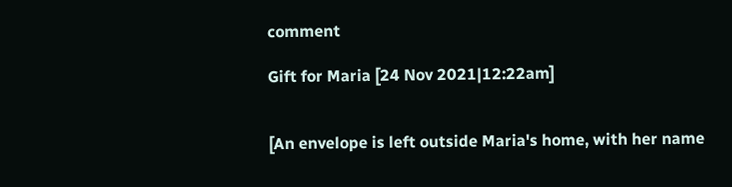comment

Gift for Maria [24 Nov 2021|12:22am]


[An envelope is left outside Maria's home, with her name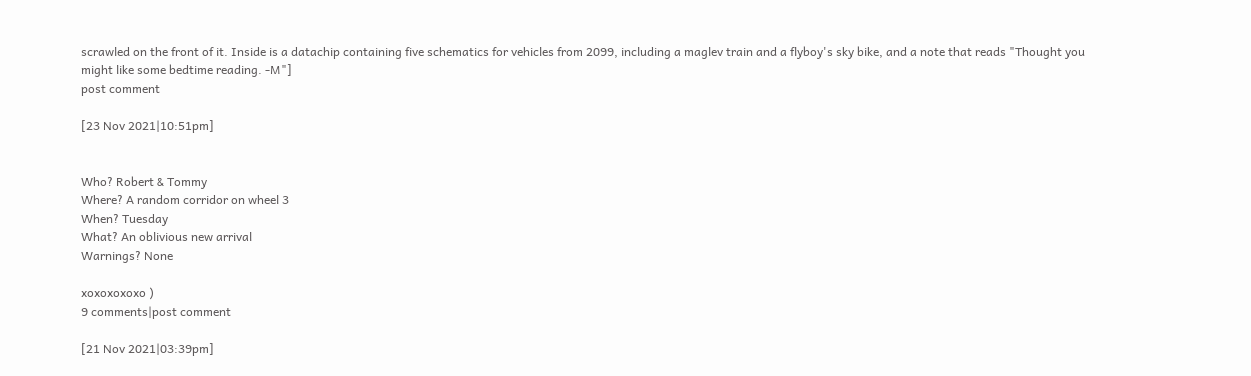scrawled on the front of it. Inside is a datachip containing five schematics for vehicles from 2099, including a maglev train and a flyboy's sky bike, and a note that reads "Thought you might like some bedtime reading. -M"]
post comment

[23 Nov 2021|10:51pm]


Who? Robert & Tommy
Where? A random corridor on wheel 3
When? Tuesday
What? An oblivious new arrival
Warnings? None

xoxoxoxoxo )
9 comments|post comment

[21 Nov 2021|03:39pm]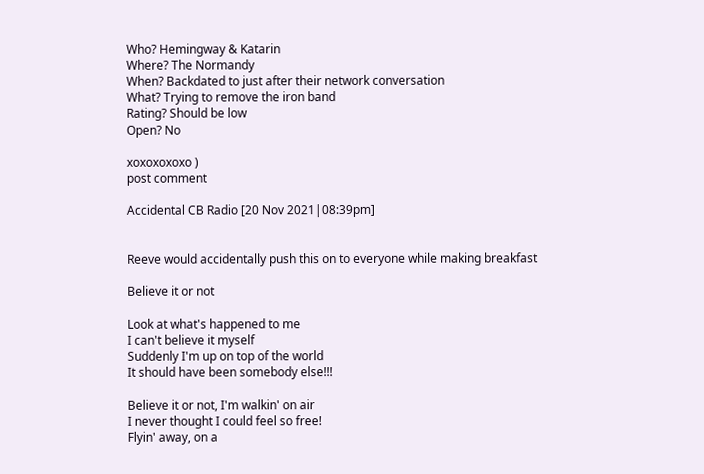Who? Hemingway & Katarin
Where? The Normandy
When? Backdated to just after their network conversation
What? Trying to remove the iron band
Rating? Should be low
Open? No

xoxoxoxoxo )
post comment

Accidental CB Radio [20 Nov 2021|08:39pm]


Reeve would accidentally push this on to everyone while making breakfast

Believe it or not

Look at what's happened to me
I can't believe it myself
Suddenly I'm up on top of the world
It should have been somebody else!!!

Believe it or not, I'm walkin' on air
I never thought I could feel so free!
Flyin' away, on a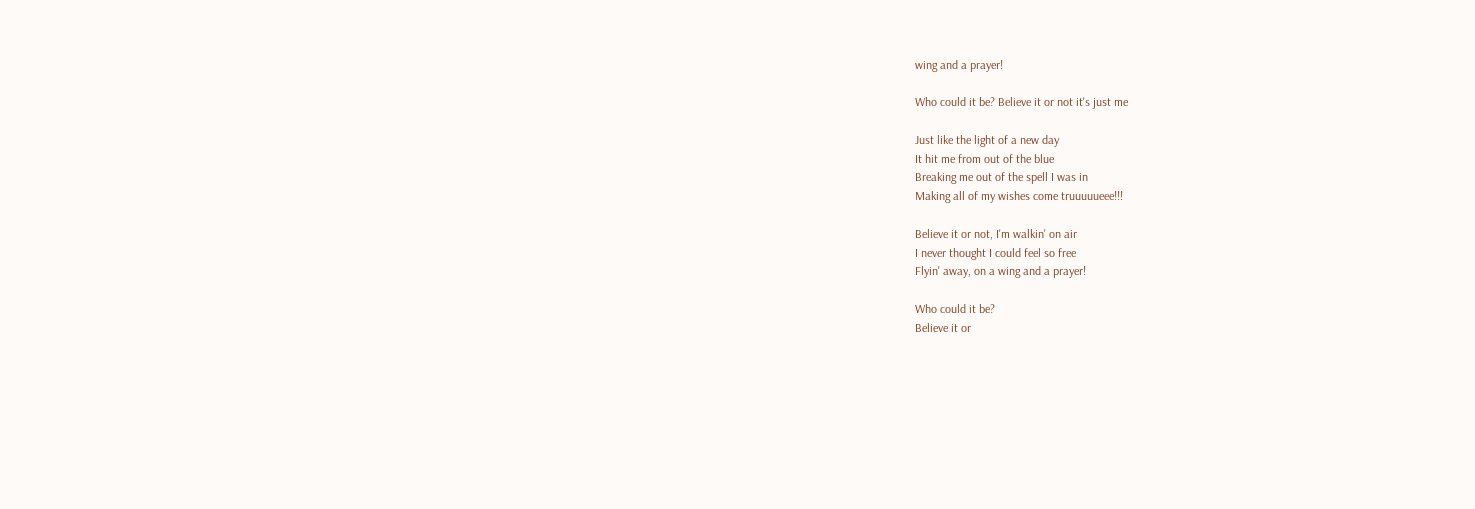wing and a prayer!

Who could it be? Believe it or not it's just me

Just like the light of a new day
It hit me from out of the blue
Breaking me out of the spell I was in
Making all of my wishes come truuuuueee!!!

Believe it or not, I'm walkin' on air
I never thought I could feel so free
Flyin' away, on a wing and a prayer!

Who could it be?
Believe it or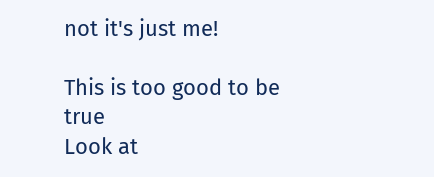not it's just me!

This is too good to be true
Look at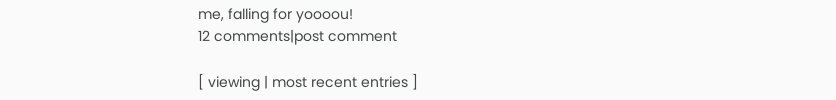me, falling for yoooou!
12 comments|post comment

[ viewing | most recent entries ]